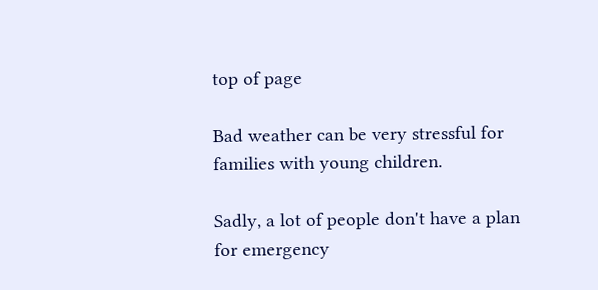top of page

Bad weather can be very stressful for families with young children.

Sadly, a lot of people don't have a plan for emergency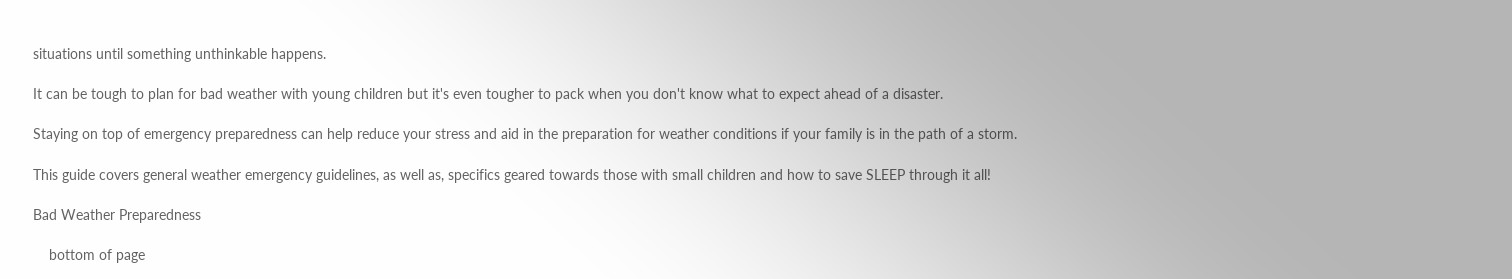situations until something unthinkable happens.

It can be tough to plan for bad weather with young children but it's even tougher to pack when you don't know what to expect ahead of a disaster.

Staying on top of emergency preparedness can help reduce your stress and aid in the preparation for weather conditions if your family is in the path of a storm.

This guide covers general weather emergency guidelines, as well as, specifics geared towards those with small children and how to save SLEEP through it all!

Bad Weather Preparedness

    bottom of page